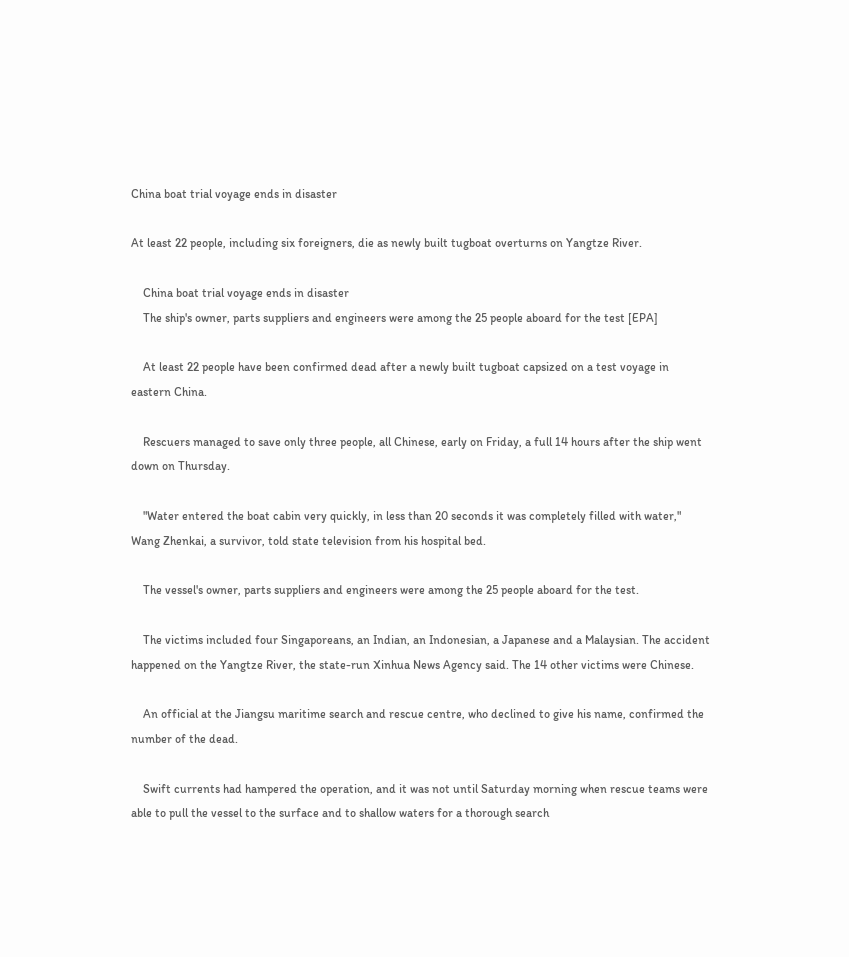China boat trial voyage ends in disaster

At least 22 people, including six foreigners, die as newly built tugboat overturns on Yangtze River.

    China boat trial voyage ends in disaster
    The ship's owner, parts suppliers and engineers were among the 25 people aboard for the test [EPA]

    At least 22 people have been confirmed dead after a newly built tugboat capsized on a test voyage in eastern China.

    Rescuers managed to save only three people, all Chinese, early on Friday, a full 14 hours after the ship went down on Thursday.

    "Water entered the boat cabin very quickly, in less than 20 seconds it was completely filled with water," Wang Zhenkai, a survivor, told state television from his hospital bed.

    The vessel's owner, parts suppliers and engineers were among the 25 people aboard for the test.

    The victims included four Singaporeans, an Indian, an Indonesian, a Japanese and a Malaysian. The accident happened on the Yangtze River, the state-run Xinhua News Agency said. The 14 other victims were Chinese.

    An official at the Jiangsu maritime search and rescue centre, who declined to give his name, confirmed the number of the dead.

    Swift currents had hampered the operation, and it was not until Saturday morning when rescue teams were able to pull the vessel to the surface and to shallow waters for a thorough search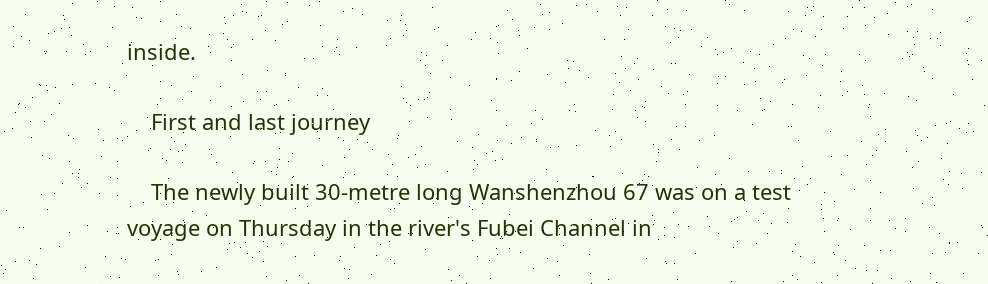inside.

    First and last journey

    The newly built 30-metre long Wanshenzhou 67 was on a test voyage on Thursday in the river's Fubei Channel in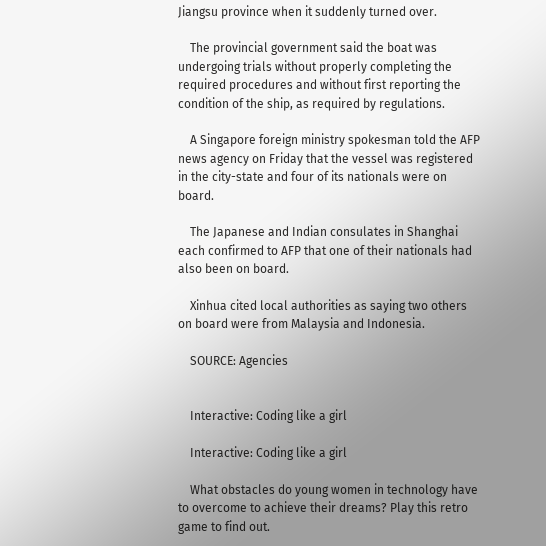Jiangsu province when it suddenly turned over.

    The provincial government said the boat was undergoing trials without properly completing the required procedures and without first reporting the condition of the ship, as required by regulations.

    A Singapore foreign ministry spokesman told the AFP news agency on Friday that the vessel was registered in the city-state and four of its nationals were on board.

    The Japanese and Indian consulates in Shanghai each confirmed to AFP that one of their nationals had also been on board.

    Xinhua cited local authorities as saying two others on board were from Malaysia and Indonesia.

    SOURCE: Agencies


    Interactive: Coding like a girl

    Interactive: Coding like a girl

    What obstacles do young women in technology have to overcome to achieve their dreams? Play this retro game to find out.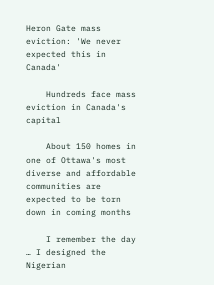Heron Gate mass eviction: 'We never expected this in Canada'

    Hundreds face mass eviction in Canada's capital

    About 150 homes in one of Ottawa's most diverse and affordable communities are expected to be torn down in coming months

    I remember the day … I designed the Nigerian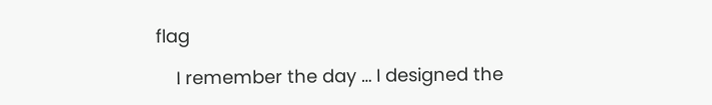flag

    I remember the day … I designed the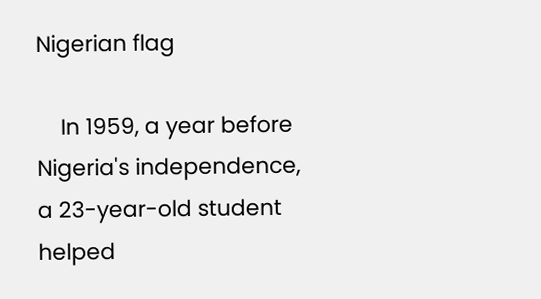Nigerian flag

    In 1959, a year before Nigeria's independence, a 23-year-old student helped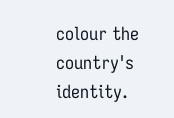colour the country's identity.